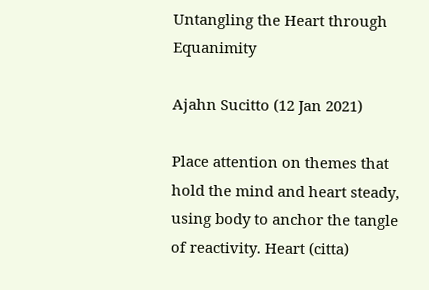Untangling the Heart through Equanimity

Ajahn Sucitto (12 Jan 2021)

Place attention on themes that hold the mind and heart steady, using body to anchor the tangle of reactivity. Heart (citta)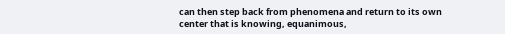can then step back from phenomena and return to its own center that is knowing, equanimous,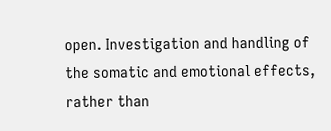open. Investigation and handling of the somatic and emotional effects, rather than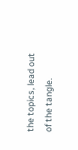the topics, lead out of the tangle.